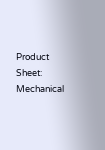Product Sheet: Mechanical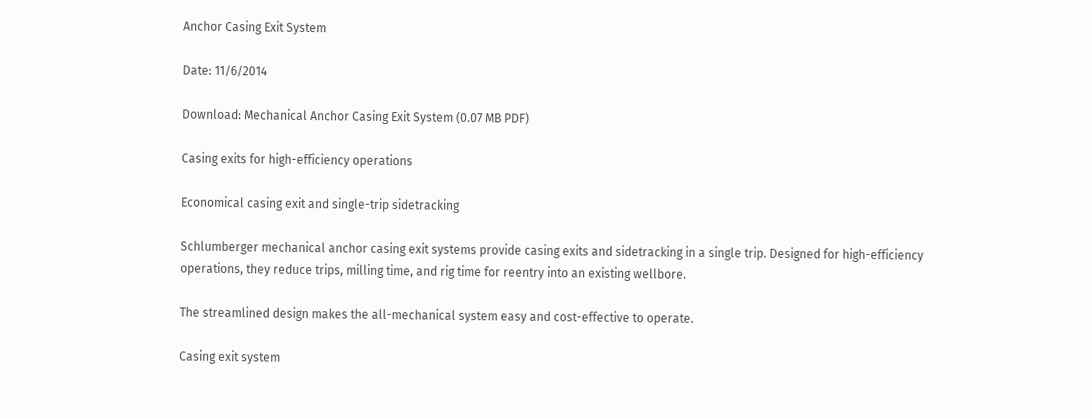Anchor Casing Exit System

Date: 11/6/2014

Download: Mechanical Anchor Casing Exit System (0.07 MB PDF)

Casing exits for high-efficiency operations

Economical casing exit and single-trip sidetracking

Schlumberger mechanical anchor casing exit systems provide casing exits and sidetracking in a single trip. Designed for high-efficiency operations, they reduce trips, milling time, and rig time for reentry into an existing wellbore.

The streamlined design makes the all-mechanical system easy and cost-effective to operate.

Casing exit system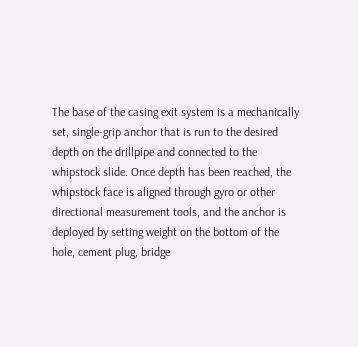The base of the casing exit system is a mechanically set, single-grip anchor that is run to the desired depth on the drillpipe and connected to the whipstock slide. Once depth has been reached, the whipstock face is aligned through gyro or other directional measurement tools, and the anchor is deployed by setting weight on the bottom of the hole, cement plug, bridge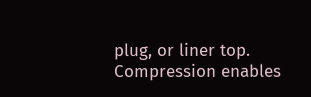plug, or liner top. Compression enables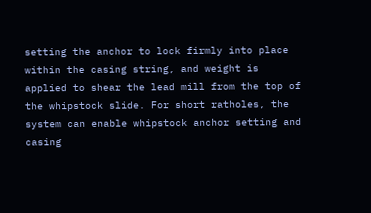setting the anchor to lock firmly into place within the casing string, and weight is applied to shear the lead mill from the top of the whipstock slide. For short ratholes, the system can enable whipstock anchor setting and casing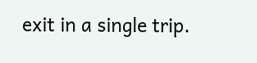exit in a single trip.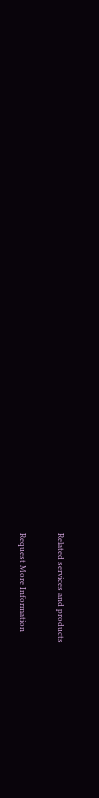Related services and products

Request More Information